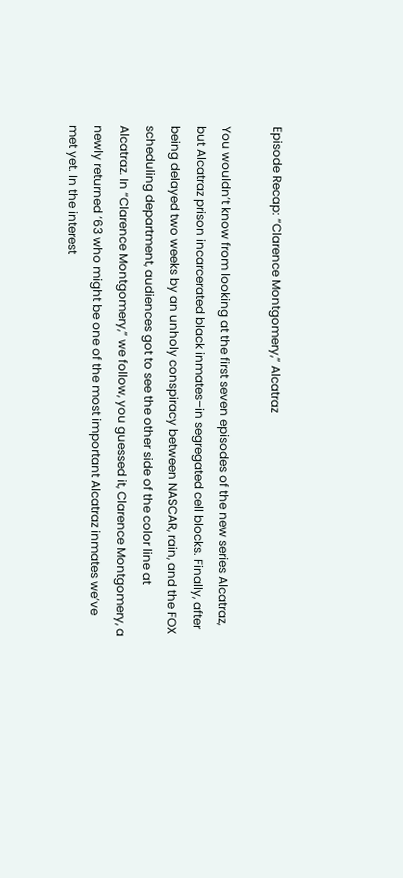Episode Recap: “Clarence Montgomery,” Alcatraz

You wouldn’t know from looking at the first seven episodes of the new series Alcatraz, but Alcatraz prison incarcerated black inmates–in segregated cell blocks. Finally, after being delayed two weeks by an unholy conspiracy between NASCAR, rain, and the FOX scheduling department, audiences got to see the other side of the color line at Alcatraz. In “Clarence Montgomery,” we follow, you guessed it, Clarence Montgomery, a newly returned ’63 who might be one of the most important Alcatraz inmates we’ve met yet. In the interest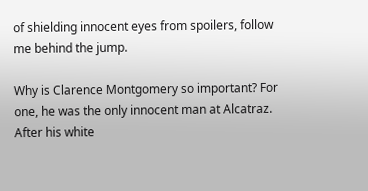of shielding innocent eyes from spoilers, follow me behind the jump.

Why is Clarence Montgomery so important? For one, he was the only innocent man at Alcatraz. After his white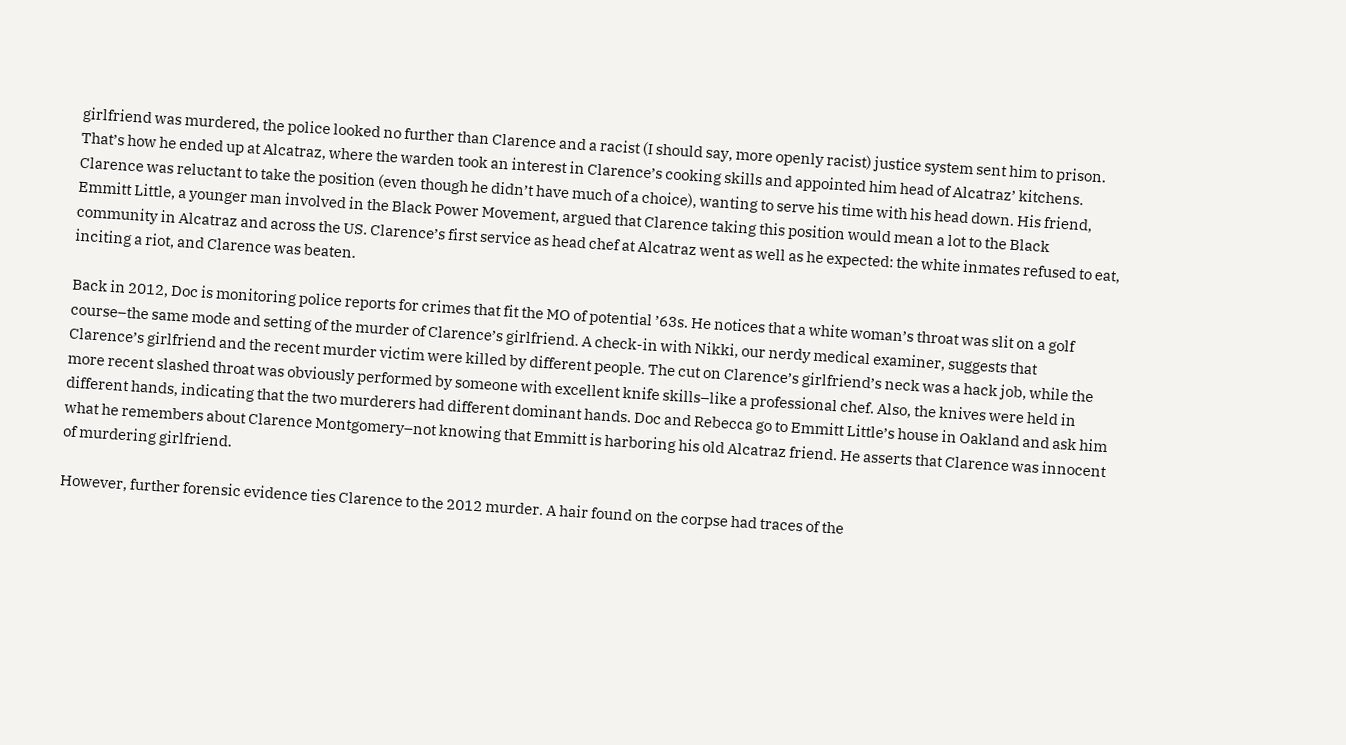girlfriend was murdered, the police looked no further than Clarence and a racist (I should say, more openly racist) justice system sent him to prison. That’s how he ended up at Alcatraz, where the warden took an interest in Clarence’s cooking skills and appointed him head of Alcatraz’ kitchens. Clarence was reluctant to take the position (even though he didn’t have much of a choice), wanting to serve his time with his head down. His friend, Emmitt Little, a younger man involved in the Black Power Movement, argued that Clarence taking this position would mean a lot to the Black community in Alcatraz and across the US. Clarence’s first service as head chef at Alcatraz went as well as he expected: the white inmates refused to eat, inciting a riot, and Clarence was beaten.

Back in 2012, Doc is monitoring police reports for crimes that fit the MO of potential ’63s. He notices that a white woman’s throat was slit on a golf course–the same mode and setting of the murder of Clarence’s girlfriend. A check-in with Nikki, our nerdy medical examiner, suggests that Clarence’s girlfriend and the recent murder victim were killed by different people. The cut on Clarence’s girlfriend’s neck was a hack job, while the more recent slashed throat was obviously performed by someone with excellent knife skills–like a professional chef. Also, the knives were held in different hands, indicating that the two murderers had different dominant hands. Doc and Rebecca go to Emmitt Little’s house in Oakland and ask him what he remembers about Clarence Montgomery–not knowing that Emmitt is harboring his old Alcatraz friend. He asserts that Clarence was innocent of murdering girlfriend.

However, further forensic evidence ties Clarence to the 2012 murder. A hair found on the corpse had traces of the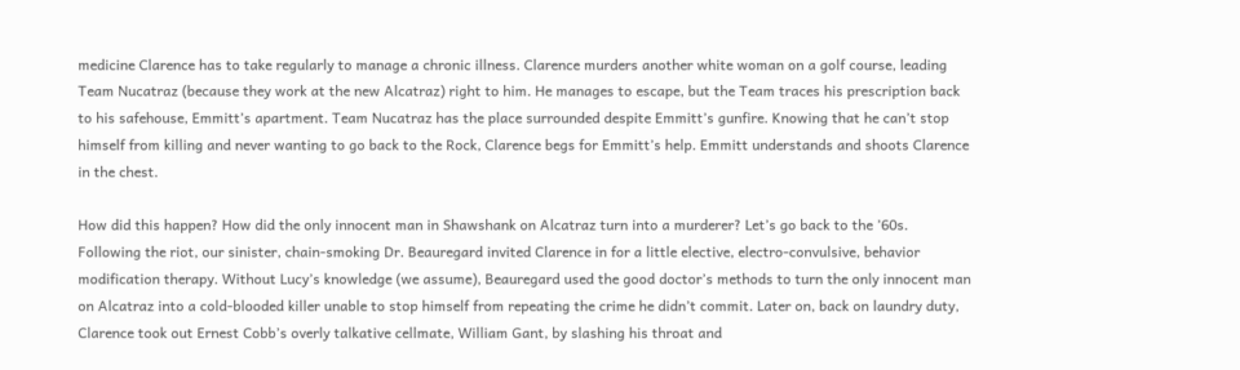medicine Clarence has to take regularly to manage a chronic illness. Clarence murders another white woman on a golf course, leading Team Nucatraz (because they work at the new Alcatraz) right to him. He manages to escape, but the Team traces his prescription back to his safehouse, Emmitt’s apartment. Team Nucatraz has the place surrounded despite Emmitt’s gunfire. Knowing that he can’t stop himself from killing and never wanting to go back to the Rock, Clarence begs for Emmitt’s help. Emmitt understands and shoots Clarence in the chest.

How did this happen? How did the only innocent man in Shawshank on Alcatraz turn into a murderer? Let’s go back to the ’60s. Following the riot, our sinister, chain-smoking Dr. Beauregard invited Clarence in for a little elective, electro-convulsive, behavior modification therapy. Without Lucy’s knowledge (we assume), Beauregard used the good doctor’s methods to turn the only innocent man on Alcatraz into a cold-blooded killer unable to stop himself from repeating the crime he didn’t commit. Later on, back on laundry duty, Clarence took out Ernest Cobb’s overly talkative cellmate, William Gant, by slashing his throat and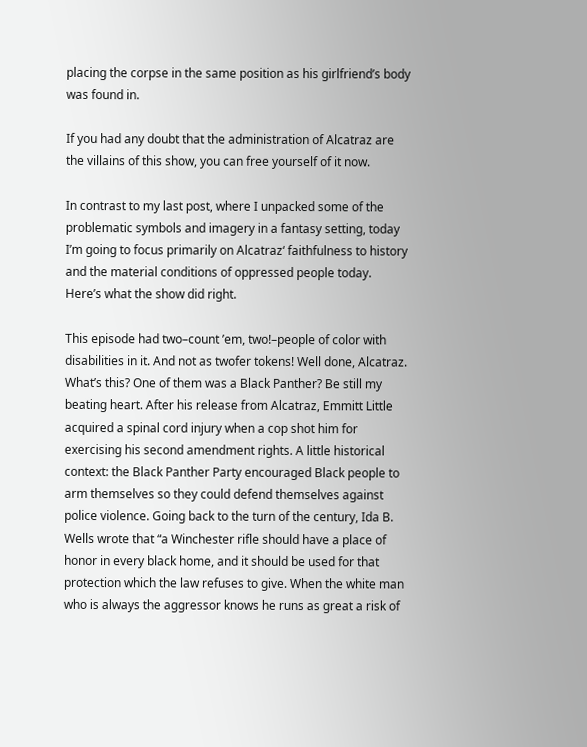placing the corpse in the same position as his girlfriend’s body was found in.

If you had any doubt that the administration of Alcatraz are the villains of this show, you can free yourself of it now.

In contrast to my last post, where I unpacked some of the problematic symbols and imagery in a fantasy setting, today I’m going to focus primarily on Alcatraz‘ faithfulness to history and the material conditions of oppressed people today. Here’s what the show did right.

This episode had two–count ’em, two!–people of color with disabilities in it. And not as twofer tokens! Well done, Alcatraz.  What’s this? One of them was a Black Panther? Be still my beating heart. After his release from Alcatraz, Emmitt Little acquired a spinal cord injury when a cop shot him for exercising his second amendment rights. A little historical context: the Black Panther Party encouraged Black people to arm themselves so they could defend themselves against police violence. Going back to the turn of the century, Ida B. Wells wrote that “a Winchester rifle should have a place of honor in every black home, and it should be used for that protection which the law refuses to give. When the white man who is always the aggressor knows he runs as great a risk of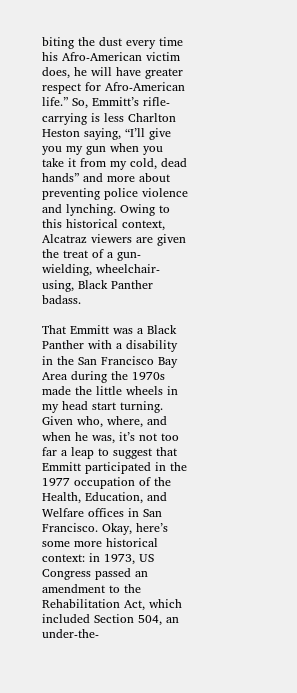biting the dust every time his Afro-American victim does, he will have greater respect for Afro-American life.” So, Emmitt’s rifle-carrying is less Charlton Heston saying, “I’ll give you my gun when you take it from my cold, dead hands” and more about preventing police violence and lynching. Owing to this historical context, Alcatraz viewers are given the treat of a gun-wielding, wheelchair-using, Black Panther badass.

That Emmitt was a Black Panther with a disability in the San Francisco Bay Area during the 1970s made the little wheels in my head start turning. Given who, where, and when he was, it’s not too far a leap to suggest that Emmitt participated in the 1977 occupation of the Health, Education, and Welfare offices in San Francisco. Okay, here’s some more historical context: in 1973, US Congress passed an amendment to the Rehabilitation Act, which included Section 504, an under-the-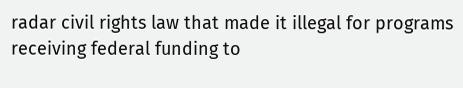radar civil rights law that made it illegal for programs receiving federal funding to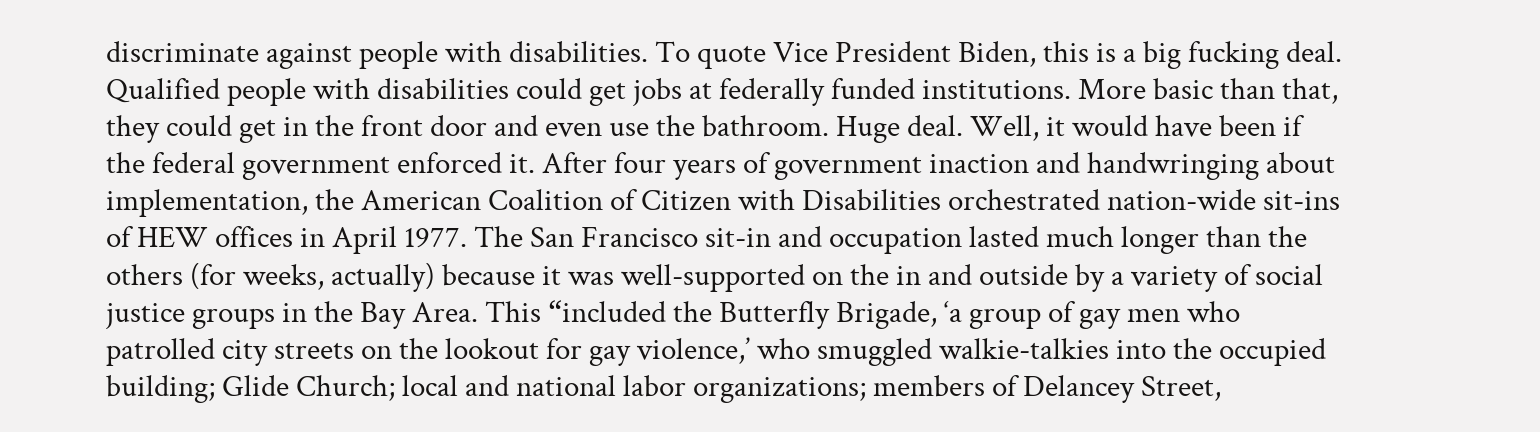discriminate against people with disabilities. To quote Vice President Biden, this is a big fucking deal. Qualified people with disabilities could get jobs at federally funded institutions. More basic than that, they could get in the front door and even use the bathroom. Huge deal. Well, it would have been if the federal government enforced it. After four years of government inaction and handwringing about implementation, the American Coalition of Citizen with Disabilities orchestrated nation-wide sit-ins of HEW offices in April 1977. The San Francisco sit-in and occupation lasted much longer than the others (for weeks, actually) because it was well-supported on the in and outside by a variety of social justice groups in the Bay Area. This “included the Butterfly Brigade, ‘a group of gay men who patrolled city streets on the lookout for gay violence,’ who smuggled walkie-talkies into the occupied building; Glide Church; local and national labor organizations; members of Delancey Street,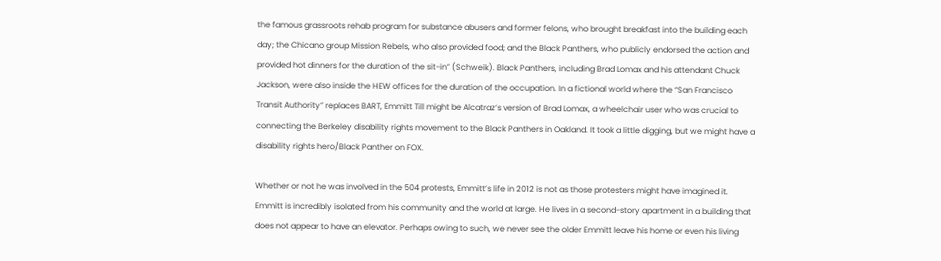the famous grassroots rehab program for substance abusers and former felons, who brought breakfast into the building each day; the Chicano group Mission Rebels, who also provided food; and the Black Panthers, who publicly endorsed the action and provided hot dinners for the duration of the sit-in” (Schweik). Black Panthers, including Brad Lomax and his attendant Chuck Jackson, were also inside the HEW offices for the duration of the occupation. In a fictional world where the “San Francisco Transit Authority” replaces BART, Emmitt Till might be Alcatraz‘s version of Brad Lomax, a wheelchair user who was crucial to connecting the Berkeley disability rights movement to the Black Panthers in Oakland. It took a little digging, but we might have a disability rights hero/Black Panther on FOX.

Whether or not he was involved in the 504 protests, Emmitt’s life in 2012 is not as those protesters might have imagined it. Emmitt is incredibly isolated from his community and the world at large. He lives in a second-story apartment in a building that does not appear to have an elevator. Perhaps owing to such, we never see the older Emmitt leave his home or even his living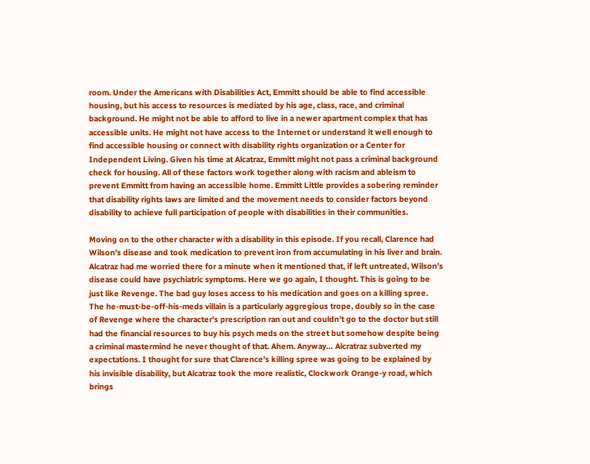room. Under the Americans with Disabilities Act, Emmitt should be able to find accessible housing, but his access to resources is mediated by his age, class, race, and criminal background. He might not be able to afford to live in a newer apartment complex that has accessible units. He might not have access to the Internet or understand it well enough to find accessible housing or connect with disability rights organization or a Center for Independent Living. Given his time at Alcatraz, Emmitt might not pass a criminal background check for housing. All of these factors work together along with racism and ableism to prevent Emmitt from having an accessible home. Emmitt Little provides a sobering reminder that disability rights laws are limited and the movement needs to consider factors beyond disability to achieve full participation of people with disabilities in their communities.

Moving on to the other character with a disability in this episode. If you recall, Clarence had Wilson’s disease and took medication to prevent iron from accumulating in his liver and brain. Alcatraz had me worried there for a minute when it mentioned that, if left untreated, Wilson’s disease could have psychiatric symptoms. Here we go again, I thought. This is going to be just like Revenge. The bad guy loses access to his medication and goes on a killing spree. The he-must-be-off-his-meds villain is a particularly aggregious trope, doubly so in the case of Revenge where the character’s prescription ran out and couldn’t go to the doctor but still had the financial resources to buy his psych meds on the street but somehow despite being a criminal mastermind he never thought of that. Ahem. Anyway… Alcratraz subverted my expectations. I thought for sure that Clarence’s killing spree was going to be explained by his invisible disability, but Alcatraz took the more realistic, Clockwork Orange-y road, which brings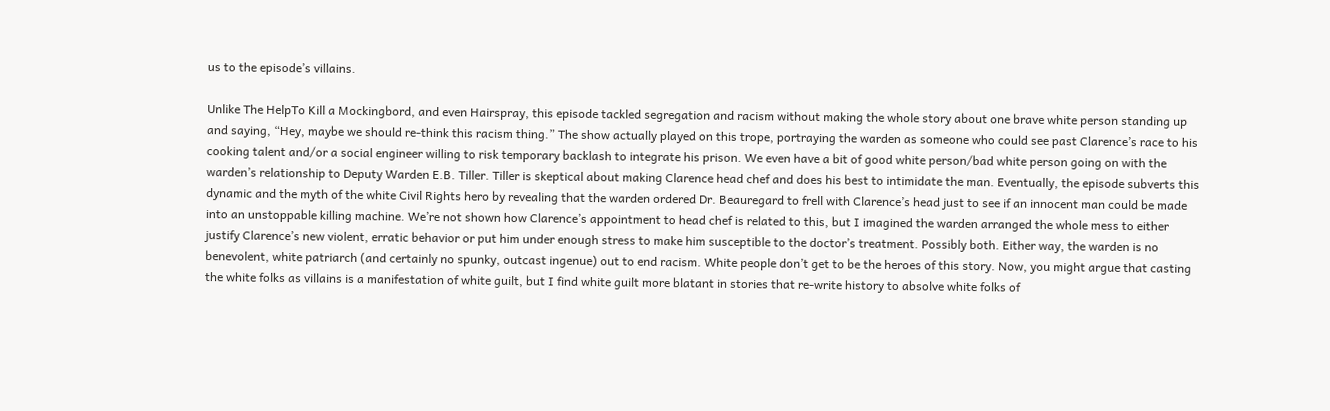us to the episode’s villains.

Unlike The HelpTo Kill a Mockingbord, and even Hairspray, this episode tackled segregation and racism without making the whole story about one brave white person standing up and saying, “Hey, maybe we should re-think this racism thing.” The show actually played on this trope, portraying the warden as someone who could see past Clarence’s race to his cooking talent and/or a social engineer willing to risk temporary backlash to integrate his prison. We even have a bit of good white person/bad white person going on with the warden’s relationship to Deputy Warden E.B. Tiller. Tiller is skeptical about making Clarence head chef and does his best to intimidate the man. Eventually, the episode subverts this dynamic and the myth of the white Civil Rights hero by revealing that the warden ordered Dr. Beauregard to frell with Clarence’s head just to see if an innocent man could be made into an unstoppable killing machine. We’re not shown how Clarence’s appointment to head chef is related to this, but I imagined the warden arranged the whole mess to either justify Clarence’s new violent, erratic behavior or put him under enough stress to make him susceptible to the doctor’s treatment. Possibly both. Either way, the warden is no benevolent, white patriarch (and certainly no spunky, outcast ingenue) out to end racism. White people don’t get to be the heroes of this story. Now, you might argue that casting the white folks as villains is a manifestation of white guilt, but I find white guilt more blatant in stories that re-write history to absolve white folks of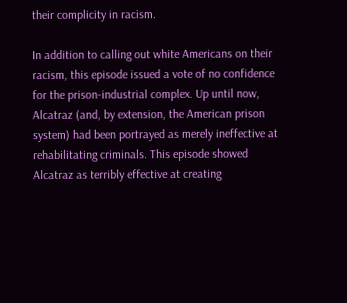their complicity in racism.

In addition to calling out white Americans on their racism, this episode issued a vote of no confidence for the prison-industrial complex. Up until now, Alcatraz (and, by extension, the American prison system) had been portrayed as merely ineffective at rehabilitating criminals. This episode showed Alcatraz as terribly effective at creating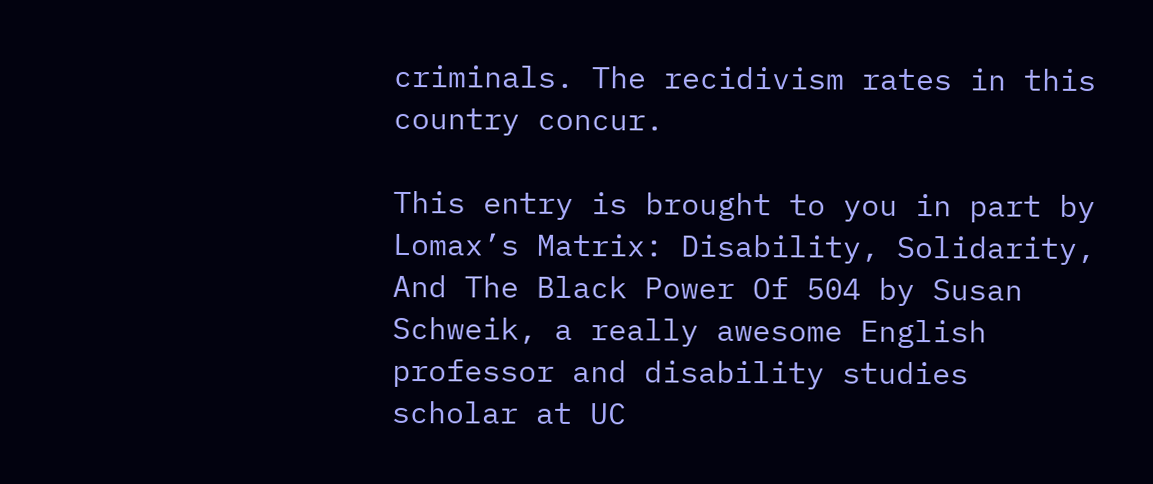criminals. The recidivism rates in this country concur.

This entry is brought to you in part by Lomax’s Matrix: Disability, Solidarity, And The Black Power Of 504 by Susan Schweik, a really awesome English professor and disability studies scholar at UC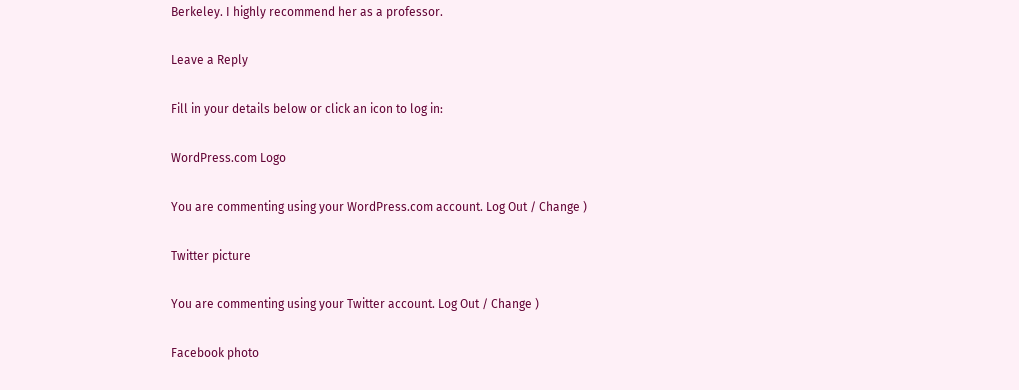Berkeley. I highly recommend her as a professor.

Leave a Reply

Fill in your details below or click an icon to log in:

WordPress.com Logo

You are commenting using your WordPress.com account. Log Out / Change )

Twitter picture

You are commenting using your Twitter account. Log Out / Change )

Facebook photo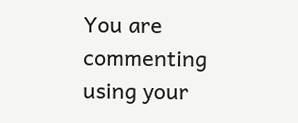You are commenting using your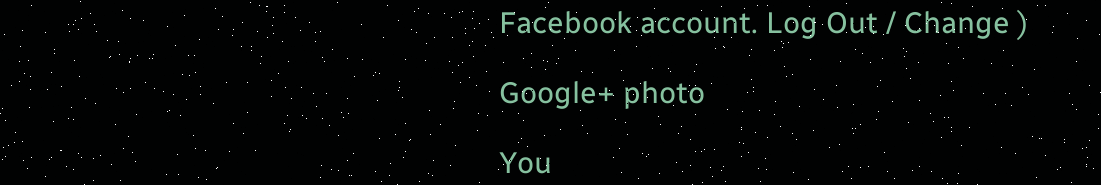Facebook account. Log Out / Change )

Google+ photo

You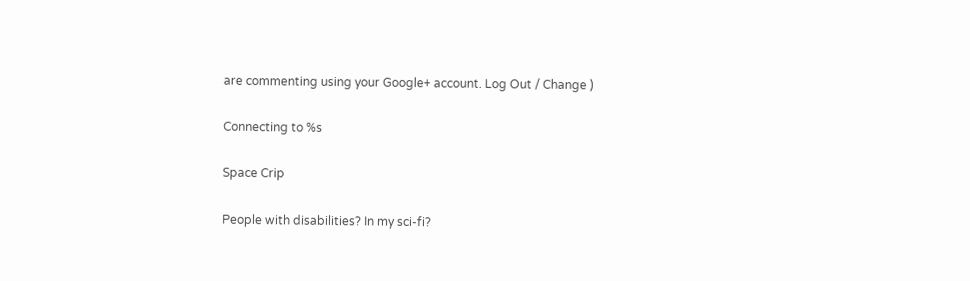are commenting using your Google+ account. Log Out / Change )

Connecting to %s

Space Crip

People with disabilities? In my sci-fi?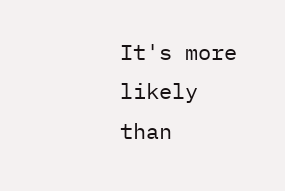It's more likely than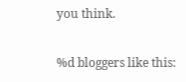you think.

%d bloggers like this: